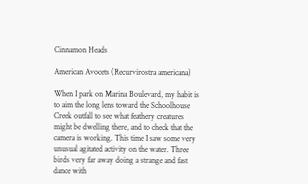Cinnamon Heads

American Avocets (Recurvirostra americana)

When I park on Marina Boulevard, my habit is to aim the long lens toward the Schoolhouse Creek outfall to see what feathery creatures might be dwelling there, and to check that the camera is working. This time I saw some very unusual agitated activity on the water. Three birds very far away doing a strange and fast dance with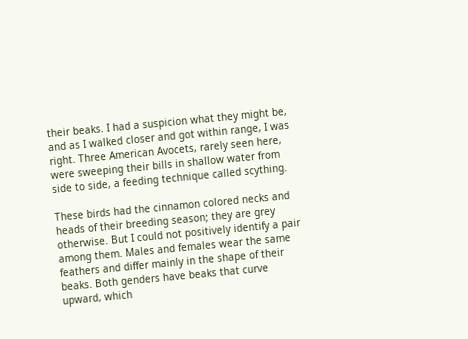their beaks. I had a suspicion what they might be, and as I walked closer and got within range, I was right. Three American Avocets, rarely seen here, were sweeping their bills in shallow water from side to side, a feeding technique called scything.

These birds had the cinnamon colored necks and heads of their breeding season; they are grey otherwise. But I could not positively identify a pair among them. Males and females wear the same feathers and differ mainly in the shape of their beaks. Both genders have beaks that curve upward, which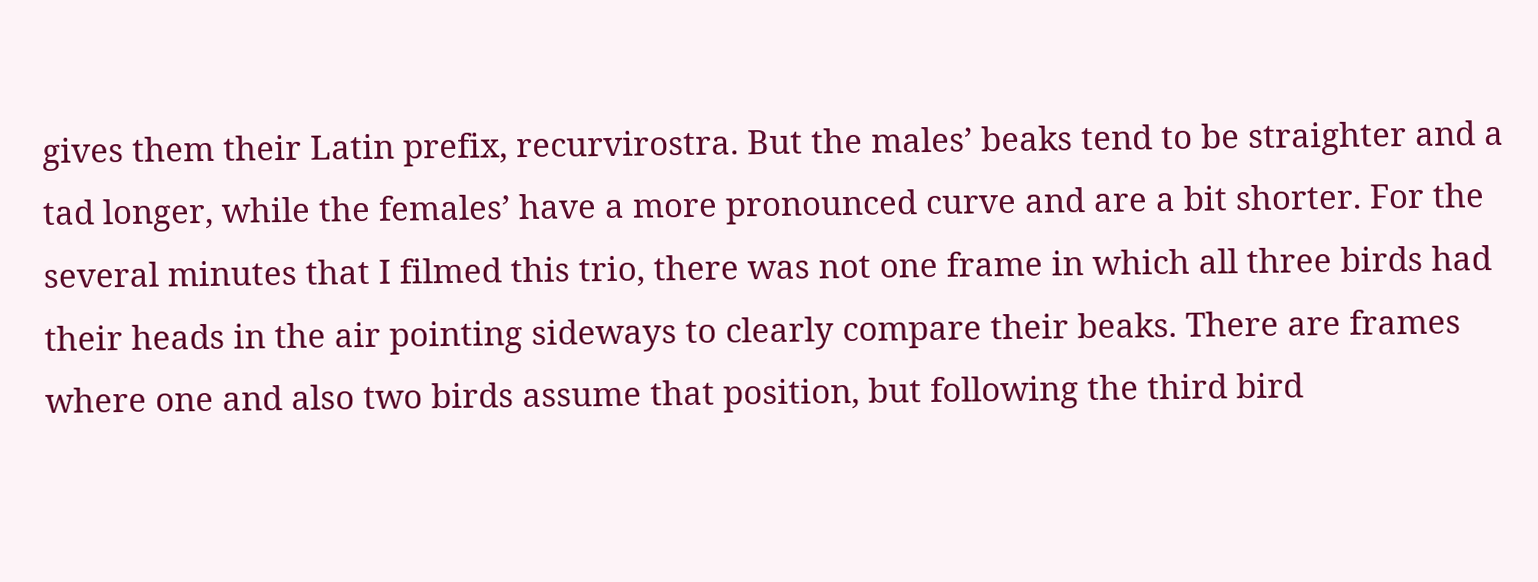gives them their Latin prefix, recurvirostra. But the males’ beaks tend to be straighter and a tad longer, while the females’ have a more pronounced curve and are a bit shorter. For the several minutes that I filmed this trio, there was not one frame in which all three birds had their heads in the air pointing sideways to clearly compare their beaks. There are frames where one and also two birds assume that position, but following the third bird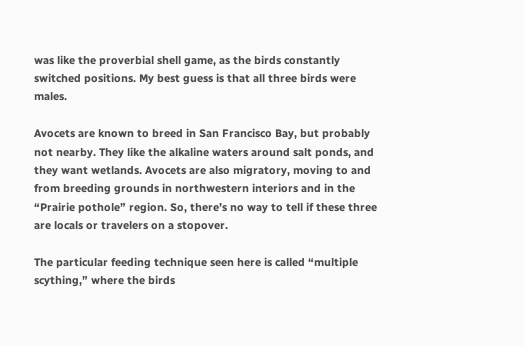was like the proverbial shell game, as the birds constantly switched positions. My best guess is that all three birds were males.

Avocets are known to breed in San Francisco Bay, but probably not nearby. They like the alkaline waters around salt ponds, and they want wetlands. Avocets are also migratory, moving to and from breeding grounds in northwestern interiors and in the “Prairie pothole” region. So, there’s no way to tell if these three are locals or travelers on a stopover.

The particular feeding technique seen here is called “multiple scything,” where the birds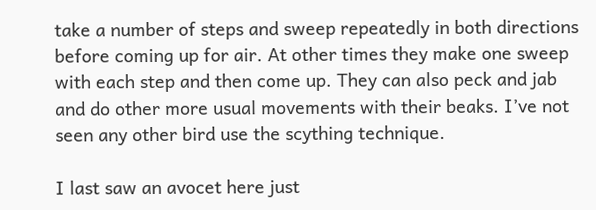take a number of steps and sweep repeatedly in both directions before coming up for air. At other times they make one sweep with each step and then come up. They can also peck and jab and do other more usual movements with their beaks. I’ve not seen any other bird use the scything technique.

I last saw an avocet here just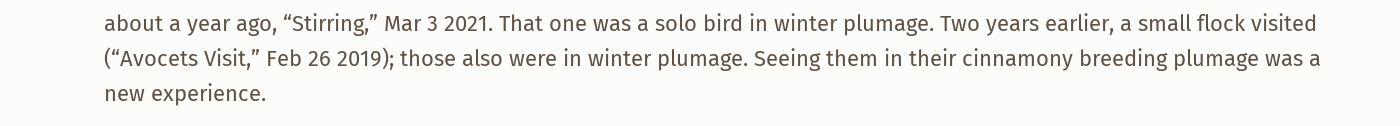about a year ago, “Stirring,” Mar 3 2021. That one was a solo bird in winter plumage. Two years earlier, a small flock visited (“Avocets Visit,” Feb 26 2019); those also were in winter plumage. Seeing them in their cinnamony breeding plumage was a new experience.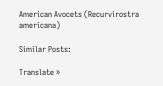American Avocets (Recurvirostra americana)

Similar Posts:

Translate »